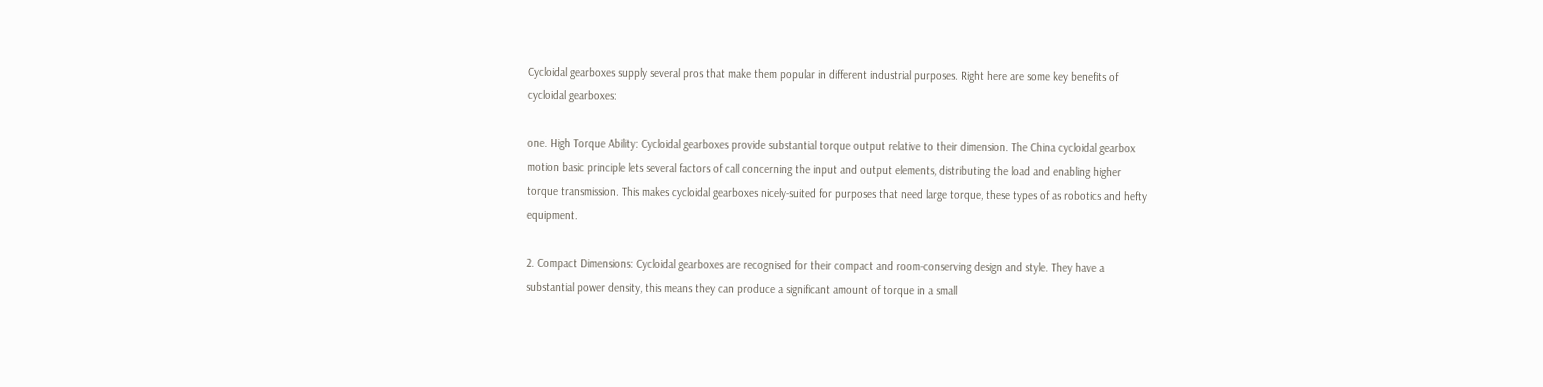Cycloidal gearboxes supply several pros that make them popular in different industrial purposes. Right here are some key benefits of cycloidal gearboxes:

one. High Torque Ability: Cycloidal gearboxes provide substantial torque output relative to their dimension. The China cycloidal gearbox motion basic principle lets several factors of call concerning the input and output elements, distributing the load and enabling higher torque transmission. This makes cycloidal gearboxes nicely-suited for purposes that need large torque, these types of as robotics and hefty equipment.

2. Compact Dimensions: Cycloidal gearboxes are recognised for their compact and room-conserving design and style. They have a substantial power density, this means they can produce a significant amount of torque in a small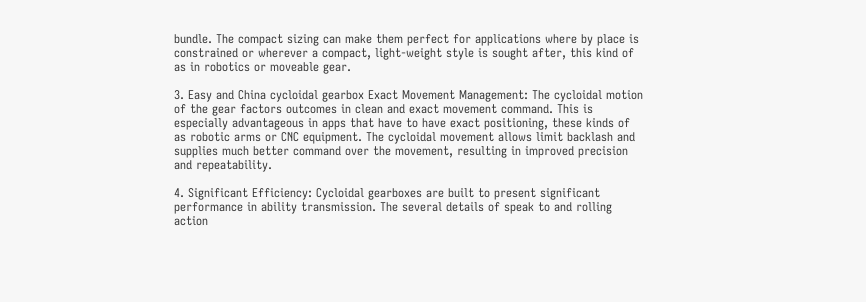bundle. The compact sizing can make them perfect for applications where by place is constrained or wherever a compact, light-weight style is sought after, this kind of as in robotics or moveable gear.

3. Easy and China cycloidal gearbox Exact Movement Management: The cycloidal motion of the gear factors outcomes in clean and exact movement command. This is especially advantageous in apps that have to have exact positioning, these kinds of as robotic arms or CNC equipment. The cycloidal movement allows limit backlash and supplies much better command over the movement, resulting in improved precision and repeatability.

4. Significant Efficiency: Cycloidal gearboxes are built to present significant performance in ability transmission. The several details of speak to and rolling action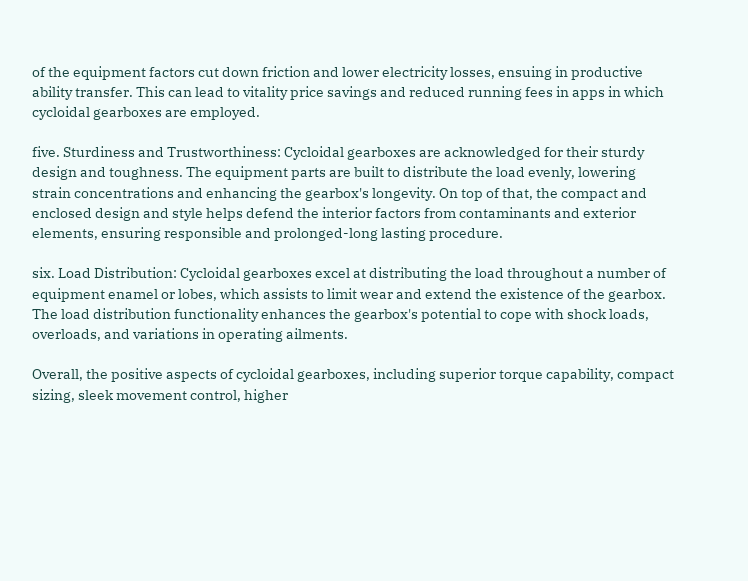of the equipment factors cut down friction and lower electricity losses, ensuing in productive ability transfer. This can lead to vitality price savings and reduced running fees in apps in which cycloidal gearboxes are employed.

five. Sturdiness and Trustworthiness: Cycloidal gearboxes are acknowledged for their sturdy design and toughness. The equipment parts are built to distribute the load evenly, lowering strain concentrations and enhancing the gearbox's longevity. On top of that, the compact and enclosed design and style helps defend the interior factors from contaminants and exterior elements, ensuring responsible and prolonged-long lasting procedure.

six. Load Distribution: Cycloidal gearboxes excel at distributing the load throughout a number of equipment enamel or lobes, which assists to limit wear and extend the existence of the gearbox. The load distribution functionality enhances the gearbox's potential to cope with shock loads, overloads, and variations in operating ailments.

Overall, the positive aspects of cycloidal gearboxes, including superior torque capability, compact sizing, sleek movement control, higher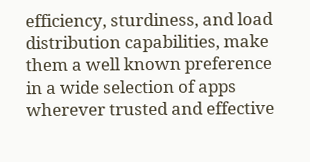efficiency, sturdiness, and load distribution capabilities, make them a well known preference in a wide selection of apps wherever trusted and effective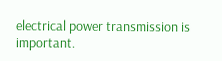electrical power transmission is important.